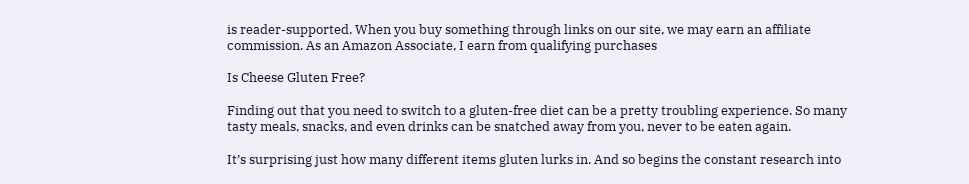is reader-supported. When you buy something through links on our site, we may earn an affiliate commission. As an Amazon Associate, I earn from qualifying purchases

Is Cheese Gluten Free?

Finding out that you need to switch to a gluten-free diet can be a pretty troubling experience. So many tasty meals, snacks, and even drinks can be snatched away from you, never to be eaten again.

It’s surprising just how many different items gluten lurks in. And so begins the constant research into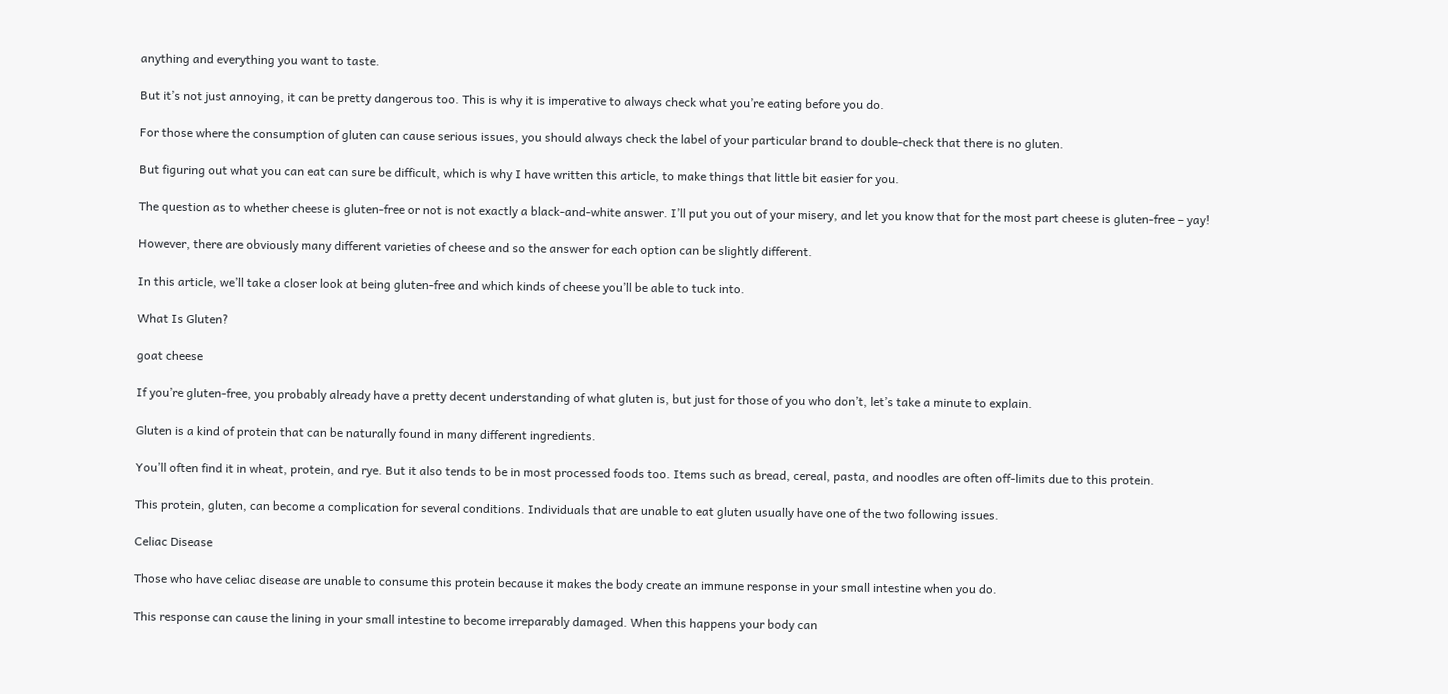anything and everything you want to taste.

But it’s not just annoying, it can be pretty dangerous too. This is why it is imperative to always check what you’re eating before you do.

For those where the consumption of gluten can cause serious issues, you should always check the label of your particular brand to double-check that there is no gluten.

But figuring out what you can eat can sure be difficult, which is why I have written this article, to make things that little bit easier for you.

The question as to whether cheese is gluten-free or not is not exactly a black-and-white answer. I’ll put you out of your misery, and let you know that for the most part cheese is gluten-free – yay!

However, there are obviously many different varieties of cheese and so the answer for each option can be slightly different.

In this article, we’ll take a closer look at being gluten-free and which kinds of cheese you’ll be able to tuck into.

What Is Gluten?

goat cheese

If you’re gluten-free, you probably already have a pretty decent understanding of what gluten is, but just for those of you who don’t, let’s take a minute to explain.

Gluten is a kind of protein that can be naturally found in many different ingredients.

You’ll often find it in wheat, protein, and rye. But it also tends to be in most processed foods too. Items such as bread, cereal, pasta, and noodles are often off-limits due to this protein.

This protein, gluten, can become a complication for several conditions. Individuals that are unable to eat gluten usually have one of the two following issues.

Celiac Disease

Those who have celiac disease are unable to consume this protein because it makes the body create an immune response in your small intestine when you do.

This response can cause the lining in your small intestine to become irreparably damaged. When this happens your body can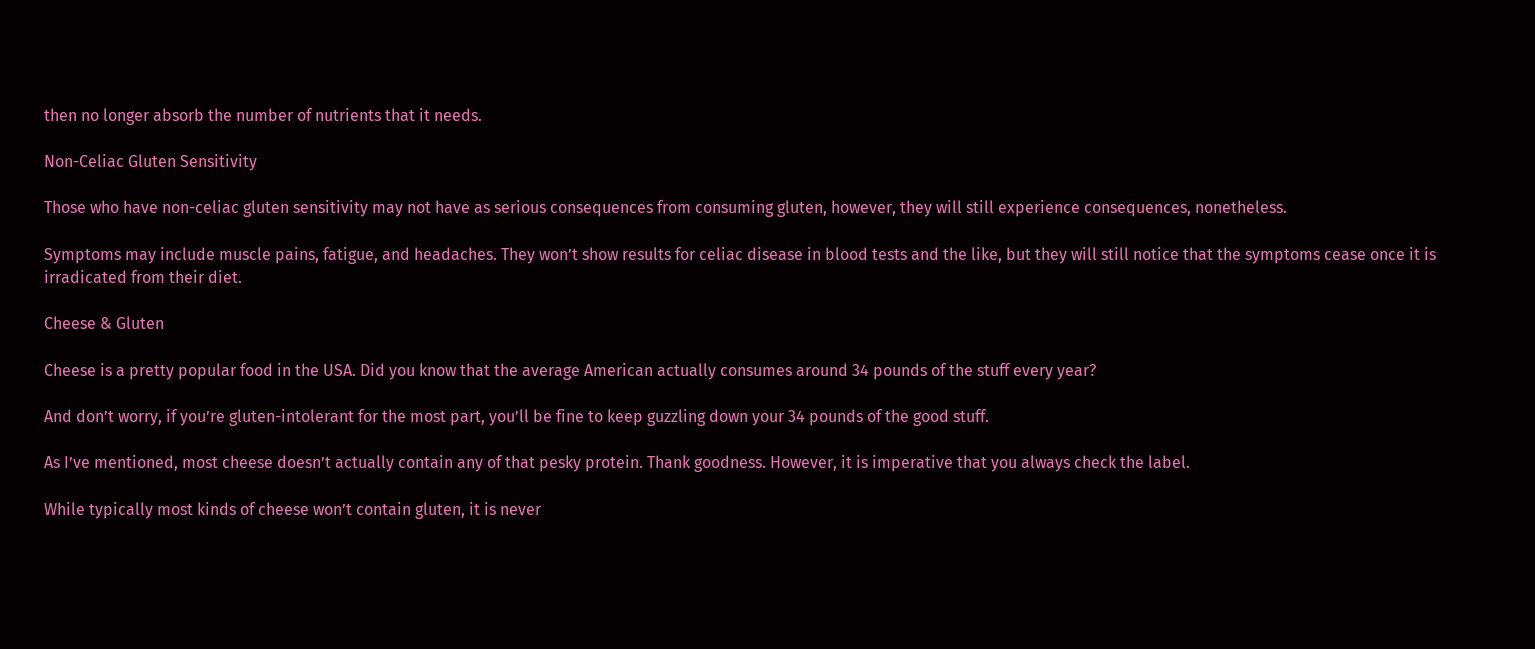then no longer absorb the number of nutrients that it needs.

Non-Celiac Gluten Sensitivity

Those who have non-celiac gluten sensitivity may not have as serious consequences from consuming gluten, however, they will still experience consequences, nonetheless.

Symptoms may include muscle pains, fatigue, and headaches. They won’t show results for celiac disease in blood tests and the like, but they will still notice that the symptoms cease once it is irradicated from their diet.

Cheese & Gluten

Cheese is a pretty popular food in the USA. Did you know that the average American actually consumes around 34 pounds of the stuff every year?

And don’t worry, if you’re gluten-intolerant for the most part, you’ll be fine to keep guzzling down your 34 pounds of the good stuff.

As I’ve mentioned, most cheese doesn’t actually contain any of that pesky protein. Thank goodness. However, it is imperative that you always check the label.

While typically most kinds of cheese won’t contain gluten, it is never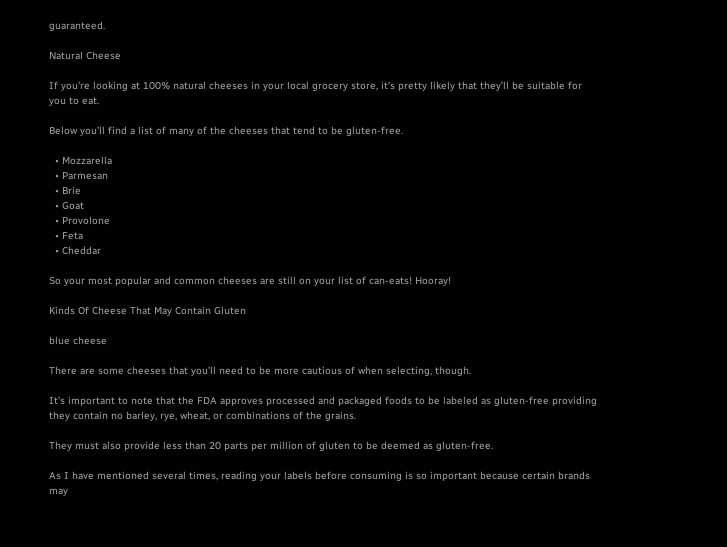guaranteed.

Natural Cheese

If you’re looking at 100% natural cheeses in your local grocery store, it’s pretty likely that they’ll be suitable for you to eat.

Below you’ll find a list of many of the cheeses that tend to be gluten-free.

  • Mozzarella
  • Parmesan
  • Brie
  • Goat
  • Provolone
  • Feta
  • Cheddar

So your most popular and common cheeses are still on your list of can-eats! Hooray!

Kinds Of Cheese That May Contain Gluten

blue cheese

There are some cheeses that you’ll need to be more cautious of when selecting, though.

It’s important to note that the FDA approves processed and packaged foods to be labeled as gluten-free providing they contain no barley, rye, wheat, or combinations of the grains.

They must also provide less than 20 parts per million of gluten to be deemed as gluten-free.

As I have mentioned several times, reading your labels before consuming is so important because certain brands may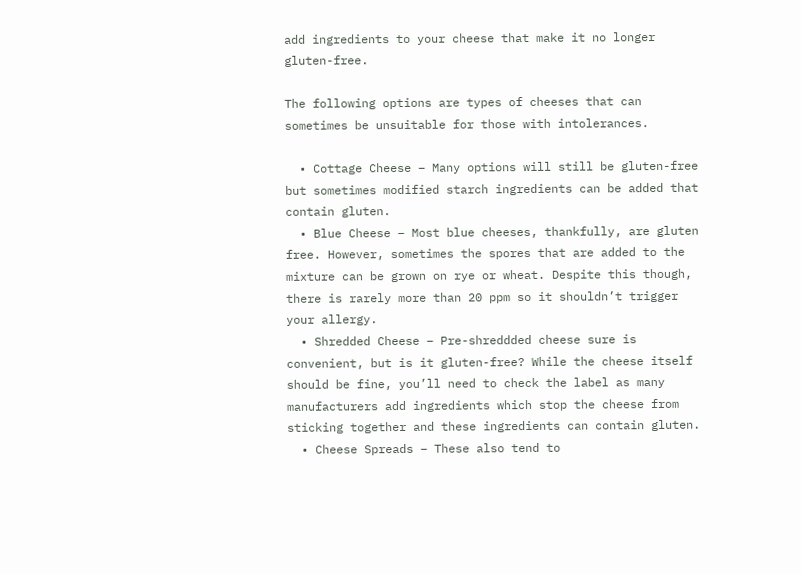add ingredients to your cheese that make it no longer gluten-free.

The following options are types of cheeses that can sometimes be unsuitable for those with intolerances.

  • Cottage Cheese – Many options will still be gluten-free but sometimes modified starch ingredients can be added that contain gluten.
  • Blue Cheese – Most blue cheeses, thankfully, are gluten free. However, sometimes the spores that are added to the mixture can be grown on rye or wheat. Despite this though, there is rarely more than 20 ppm so it shouldn’t trigger your allergy.
  • Shredded Cheese – Pre-shreddded cheese sure is convenient, but is it gluten-free? While the cheese itself should be fine, you’ll need to check the label as many manufacturers add ingredients which stop the cheese from sticking together and these ingredients can contain gluten.
  • Cheese Spreads – These also tend to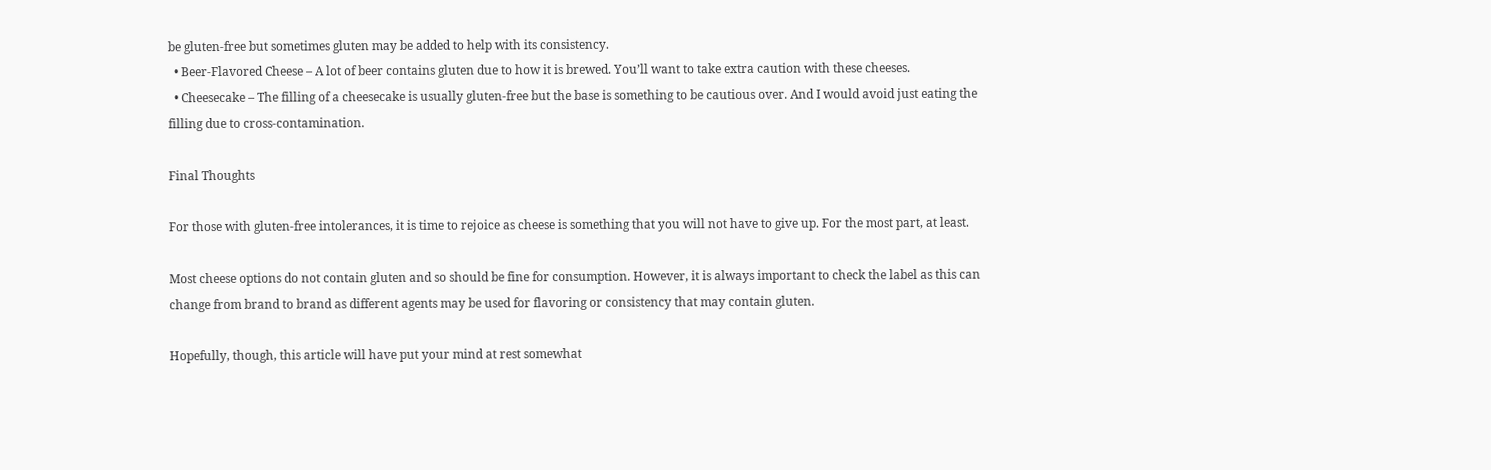be gluten-free but sometimes gluten may be added to help with its consistency.
  • Beer-Flavored Cheese – A lot of beer contains gluten due to how it is brewed. You’ll want to take extra caution with these cheeses.
  • Cheesecake – The filling of a cheesecake is usually gluten-free but the base is something to be cautious over. And I would avoid just eating the filling due to cross-contamination.

Final Thoughts

For those with gluten-free intolerances, it is time to rejoice as cheese is something that you will not have to give up. For the most part, at least.

Most cheese options do not contain gluten and so should be fine for consumption. However, it is always important to check the label as this can change from brand to brand as different agents may be used for flavoring or consistency that may contain gluten.

Hopefully, though, this article will have put your mind at rest somewhat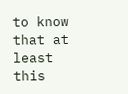to know that at least this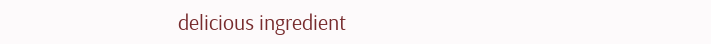delicious ingredient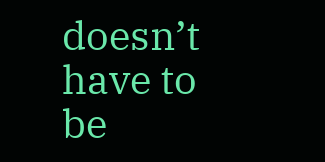doesn’t have to be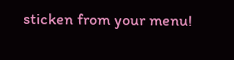sticken from your menu!